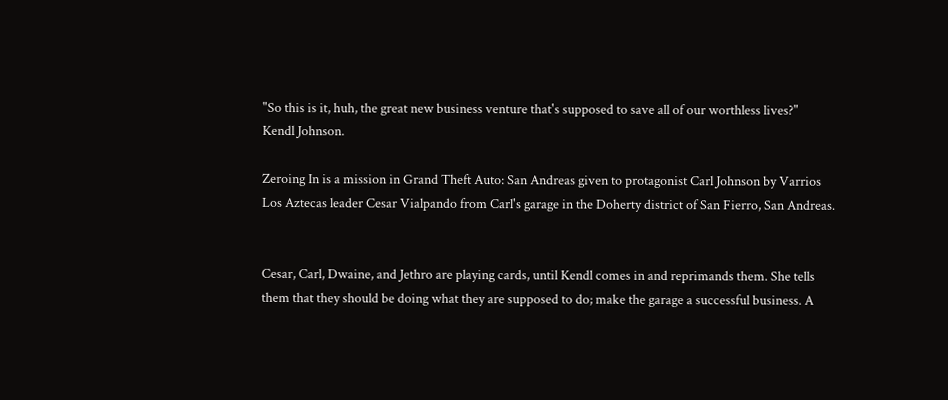"So this is it, huh, the great new business venture that's supposed to save all of our worthless lives?"
Kendl Johnson.

Zeroing In is a mission in Grand Theft Auto: San Andreas given to protagonist Carl Johnson by Varrios Los Aztecas leader Cesar Vialpando from Carl's garage in the Doherty district of San Fierro, San Andreas.


Cesar, Carl, Dwaine, and Jethro are playing cards, until Kendl comes in and reprimands them. She tells them that they should be doing what they are supposed to do; make the garage a successful business. A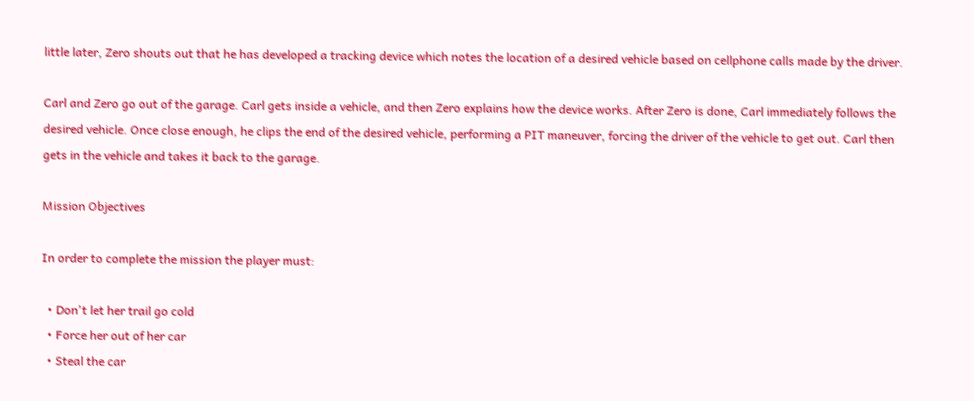little later, Zero shouts out that he has developed a tracking device which notes the location of a desired vehicle based on cellphone calls made by the driver.

Carl and Zero go out of the garage. Carl gets inside a vehicle, and then Zero explains how the device works. After Zero is done, Carl immediately follows the desired vehicle. Once close enough, he clips the end of the desired vehicle, performing a PIT maneuver, forcing the driver of the vehicle to get out. Carl then gets in the vehicle and takes it back to the garage.

Mission Objectives

In order to complete the mission the player must:

  • Don't let her trail go cold
  • Force her out of her car
  • Steal the car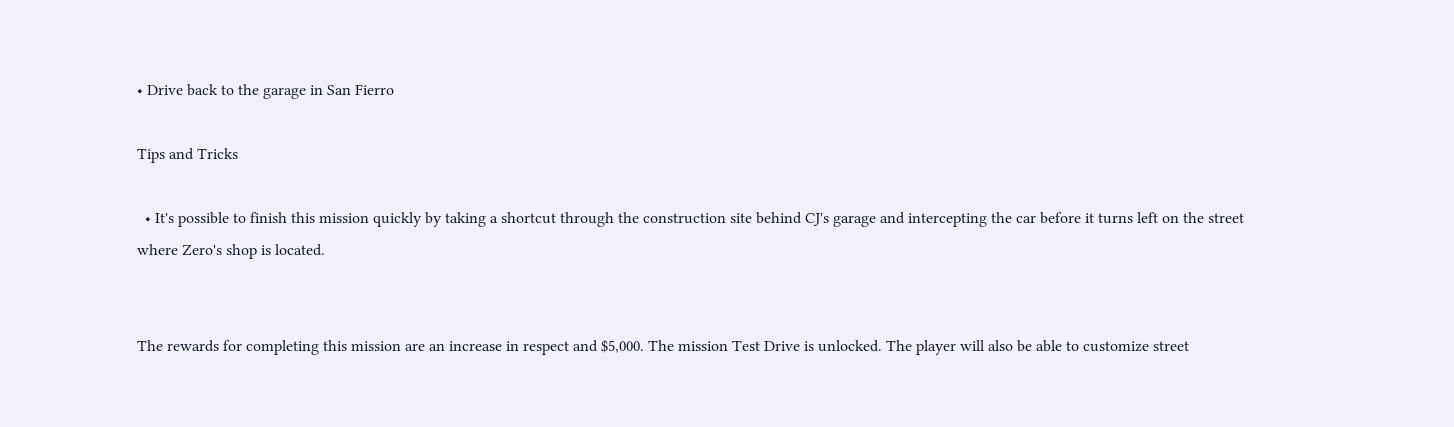• Drive back to the garage in San Fierro

Tips and Tricks

  • It's possible to finish this mission quickly by taking a shortcut through the construction site behind CJ's garage and intercepting the car before it turns left on the street where Zero's shop is located.


The rewards for completing this mission are an increase in respect and $5,000. The mission Test Drive is unlocked. The player will also be able to customize street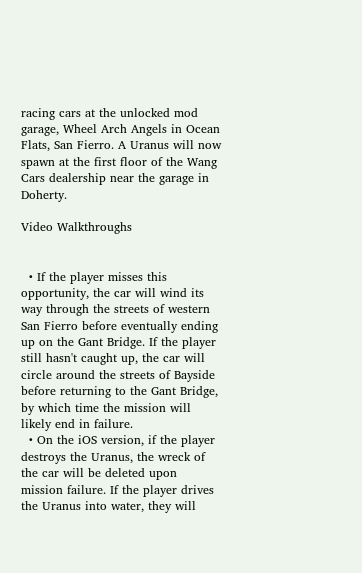racing cars at the unlocked mod garage, Wheel Arch Angels in Ocean Flats, San Fierro. A Uranus will now spawn at the first floor of the Wang Cars dealership near the garage in Doherty.

Video Walkthroughs


  • If the player misses this opportunity, the car will wind its way through the streets of western San Fierro before eventually ending up on the Gant Bridge. If the player still hasn't caught up, the car will circle around the streets of Bayside before returning to the Gant Bridge, by which time the mission will likely end in failure.
  • On the iOS version, if the player destroys the Uranus, the wreck of the car will be deleted upon mission failure. If the player drives the Uranus into water, they will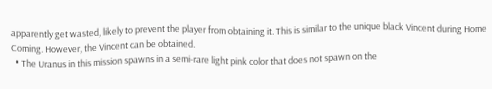apparently get wasted, likely to prevent the player from obtaining it. This is similar to the unique black Vincent during Home Coming. However, the Vincent can be obtained.
  • The Uranus in this mission spawns in a semi-rare light pink color that does not spawn on the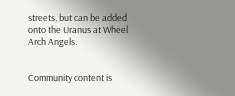streets, but can be added onto the Uranus at Wheel Arch Angels.


Community content is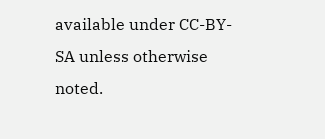available under CC-BY-SA unless otherwise noted.